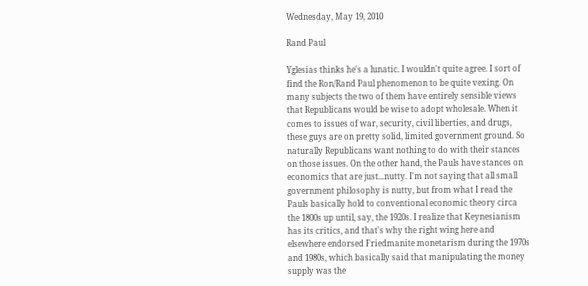Wednesday, May 19, 2010

Rand Paul

Yglesias thinks he's a lunatic. I wouldn't quite agree. I sort of find the Ron/Rand Paul phenomenon to be quite vexing. On many subjects the two of them have entirely sensible views that Republicans would be wise to adopt wholesale. When it comes to issues of war, security, civil liberties, and drugs, these guys are on pretty solid, limited government ground. So naturally Republicans want nothing to do with their stances on those issues. On the other hand, the Pauls have stances on economics that are just...nutty. I'm not saying that all small government philosophy is nutty, but from what I read the Pauls basically hold to conventional economic theory circa the 1800s up until, say, the 1920s. I realize that Keynesianism has its critics, and that's why the right wing here and elsewhere endorsed Friedmanite monetarism during the 1970s and 1980s, which basically said that manipulating the money supply was the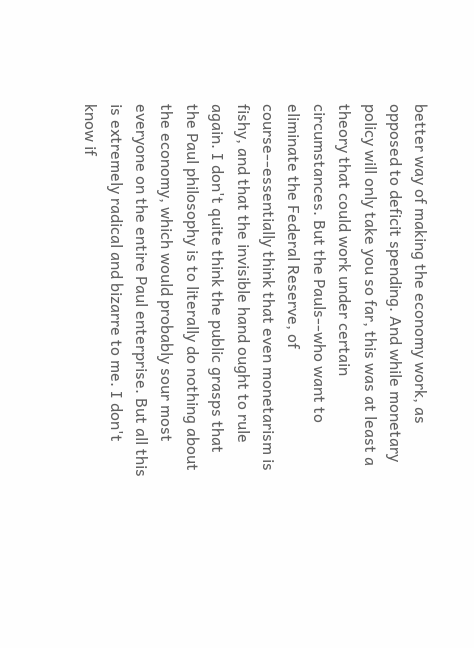better way of making the economy work, as opposed to deficit spending. And while monetary policy will only take you so far, this was at least a theory that could work under certain circumstances. But the Pauls--who want to eliminate the Federal Reserve, of course--essentially think that even monetarism is fishy, and that the invisible hand ought to rule again. I don't quite think the public grasps that the Paul philosophy is to literally do nothing about the economy, which would probably sour most everyone on the entire Paul enterprise. But all this is extremely radical and bizarre to me. I don't know if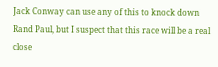Jack Conway can use any of this to knock down Rand Paul, but I suspect that this race will be a real close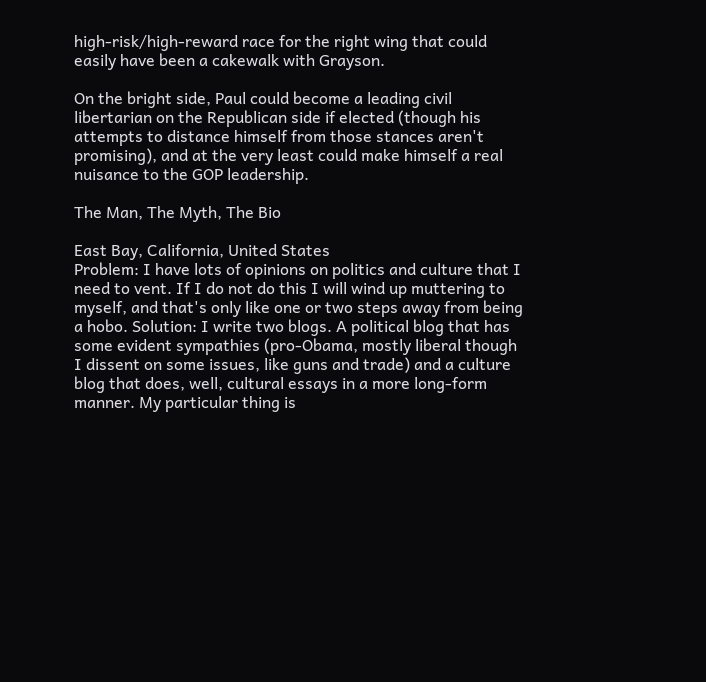high-risk/high-reward race for the right wing that could easily have been a cakewalk with Grayson.

On the bright side, Paul could become a leading civil libertarian on the Republican side if elected (though his attempts to distance himself from those stances aren't promising), and at the very least could make himself a real nuisance to the GOP leadership.

The Man, The Myth, The Bio

East Bay, California, United States
Problem: I have lots of opinions on politics and culture that I need to vent. If I do not do this I will wind up muttering to myself, and that's only like one or two steps away from being a hobo. Solution: I write two blogs. A political blog that has some evident sympathies (pro-Obama, mostly liberal though I dissent on some issues, like guns and trade) and a culture blog that does, well, cultural essays in a more long-form manner. My particular thing is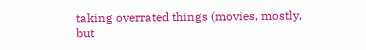taking overrated things (movies, mostly, but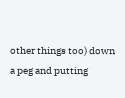other things too) down a peg and putting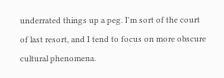underrated things up a peg. I'm sort of the court of last resort, and I tend to focus on more obscure cultural phenomena.